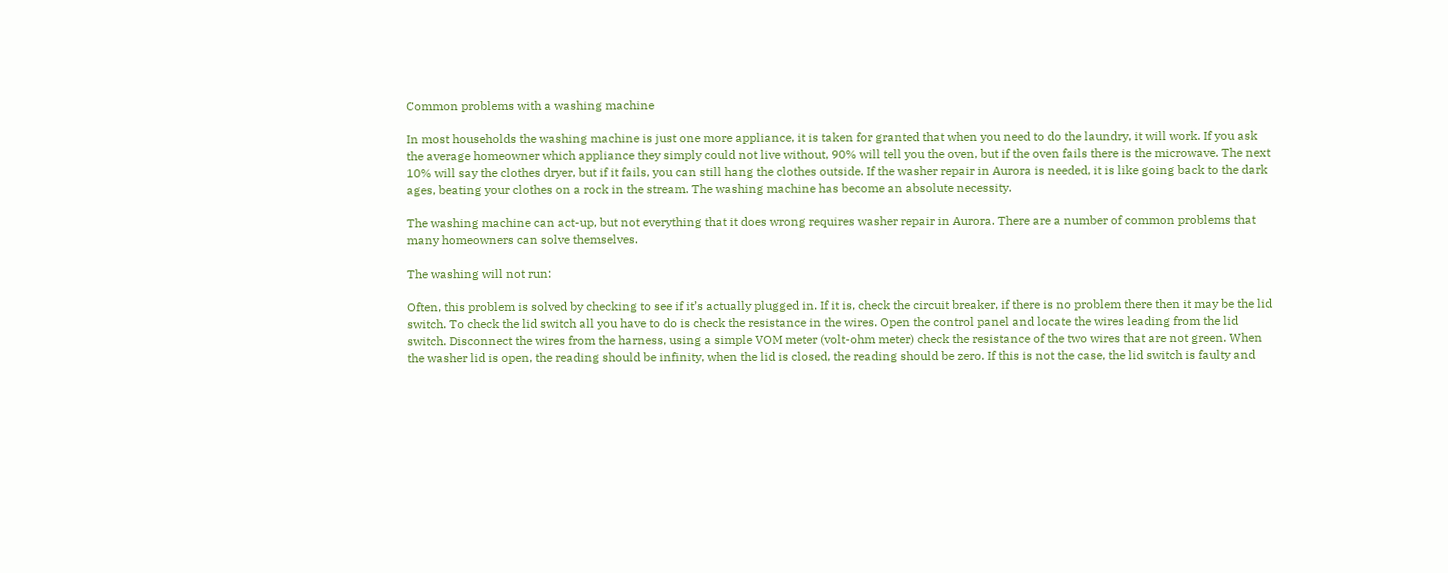Common problems with a washing machine

In most households the washing machine is just one more appliance, it is taken for granted that when you need to do the laundry, it will work. If you ask the average homeowner which appliance they simply could not live without, 90% will tell you the oven, but if the oven fails there is the microwave. The next 10% will say the clothes dryer, but if it fails, you can still hang the clothes outside. If the washer repair in Aurora is needed, it is like going back to the dark ages, beating your clothes on a rock in the stream. The washing machine has become an absolute necessity.

The washing machine can act-up, but not everything that it does wrong requires washer repair in Aurora. There are a number of common problems that many homeowners can solve themselves.

The washing will not run:

Often, this problem is solved by checking to see if it’s actually plugged in. If it is, check the circuit breaker, if there is no problem there then it may be the lid switch. To check the lid switch all you have to do is check the resistance in the wires. Open the control panel and locate the wires leading from the lid switch. Disconnect the wires from the harness, using a simple VOM meter (volt-ohm meter) check the resistance of the two wires that are not green. When the washer lid is open, the reading should be infinity, when the lid is closed, the reading should be zero. If this is not the case, the lid switch is faulty and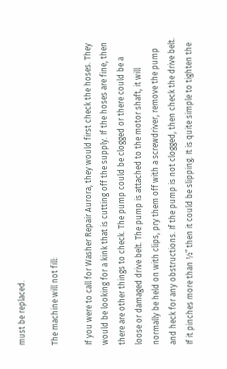must be replaced.

The machine will not fill:

If you were to call for Washer Repair Aurora, they would first check the hoses. They would be looking for a kink that is cutting off the supply. If the hoses are fine, then there are other things to check. The pump could be clogged or there could be a loose or damaged drive belt. The pump is attached to the motor shaft, it will normally be held on with clips, pry them off with a screwdriver, remove the pump and heck for any obstructions. If the pump is not clogged, then check the drive belt. If it pinches more than ½” then it could be slipping. It is quite simple to tighten the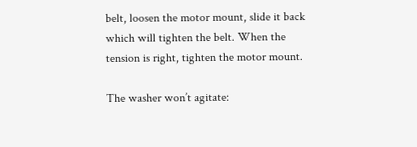belt, loosen the motor mount, slide it back which will tighten the belt. When the tension is right, tighten the motor mount.

The washer won’t agitate: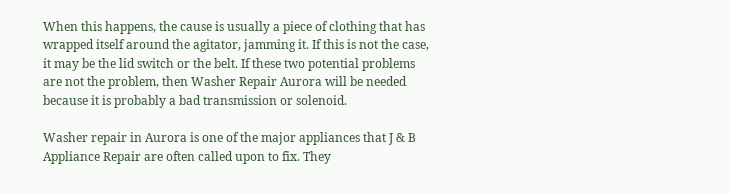When this happens, the cause is usually a piece of clothing that has wrapped itself around the agitator, jamming it. If this is not the case, it may be the lid switch or the belt. If these two potential problems are not the problem, then Washer Repair Aurora will be needed because it is probably a bad transmission or solenoid.

Washer repair in Aurora is one of the major appliances that J & B Appliance Repair are often called upon to fix. They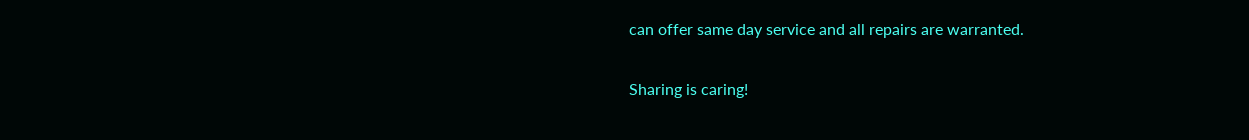can offer same day service and all repairs are warranted.

Sharing is caring!